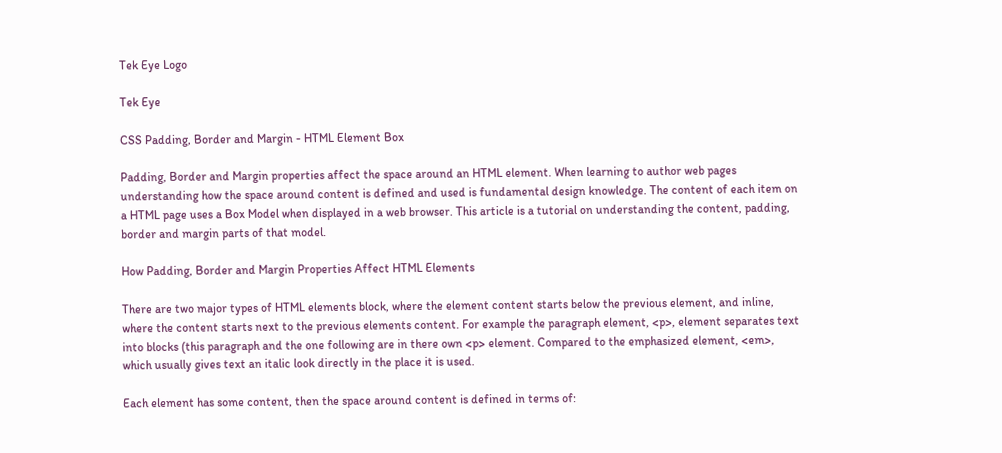Tek Eye Logo

Tek Eye

CSS Padding, Border and Margin - HTML Element Box

Padding, Border and Margin properties affect the space around an HTML element. When learning to author web pages understanding how the space around content is defined and used is fundamental design knowledge. The content of each item on a HTML page uses a Box Model when displayed in a web browser. This article is a tutorial on understanding the content, padding, border and margin parts of that model.

How Padding, Border and Margin Properties Affect HTML Elements

There are two major types of HTML elements block, where the element content starts below the previous element, and inline, where the content starts next to the previous elements content. For example the paragraph element, <p>, element separates text into blocks (this paragraph and the one following are in there own <p> element. Compared to the emphasized element, <em>, which usually gives text an italic look directly in the place it is used.

Each element has some content, then the space around content is defined in terms of: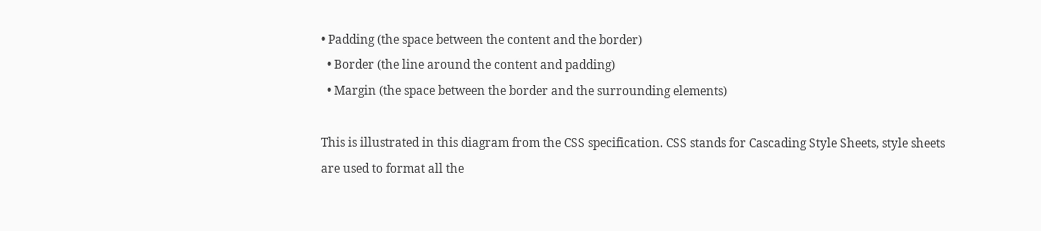• Padding (the space between the content and the border)
  • Border (the line around the content and padding)
  • Margin (the space between the border and the surrounding elements)

This is illustrated in this diagram from the CSS specification. CSS stands for Cascading Style Sheets, style sheets are used to format all the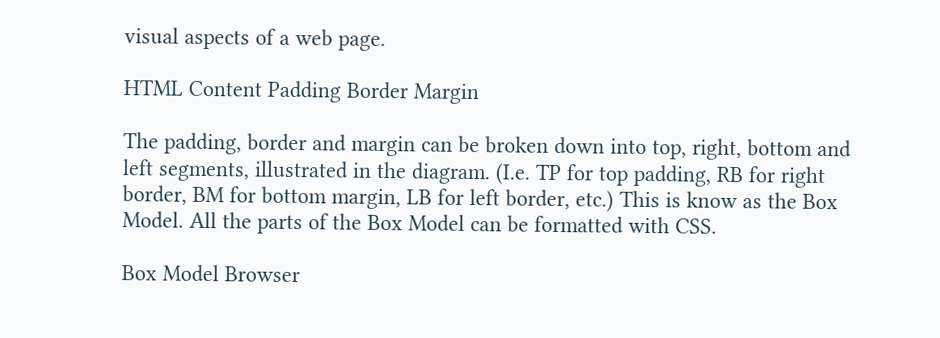visual aspects of a web page.

HTML Content Padding Border Margin

The padding, border and margin can be broken down into top, right, bottom and left segments, illustrated in the diagram. (I.e. TP for top padding, RB for right border, BM for bottom margin, LB for left border, etc.) This is know as the Box Model. All the parts of the Box Model can be formatted with CSS.

Box Model Browser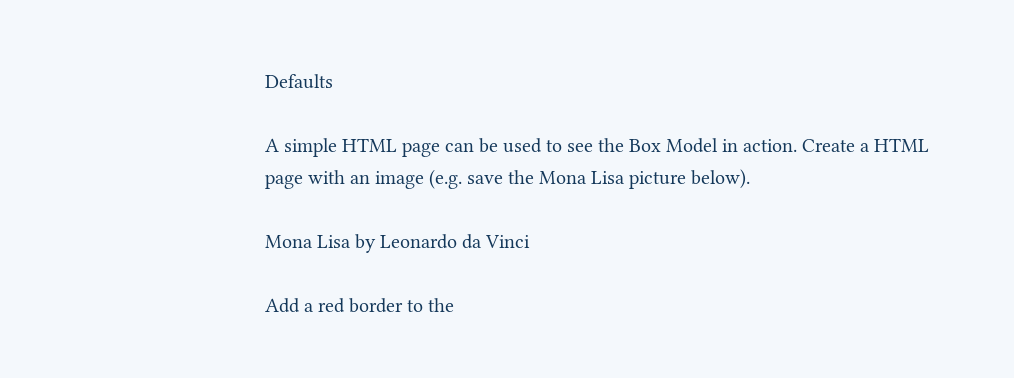Defaults

A simple HTML page can be used to see the Box Model in action. Create a HTML page with an image (e.g. save the Mona Lisa picture below).

Mona Lisa by Leonardo da Vinci

Add a red border to the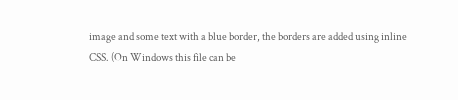image and some text with a blue border, the borders are added using inline CSS. (On Windows this file can be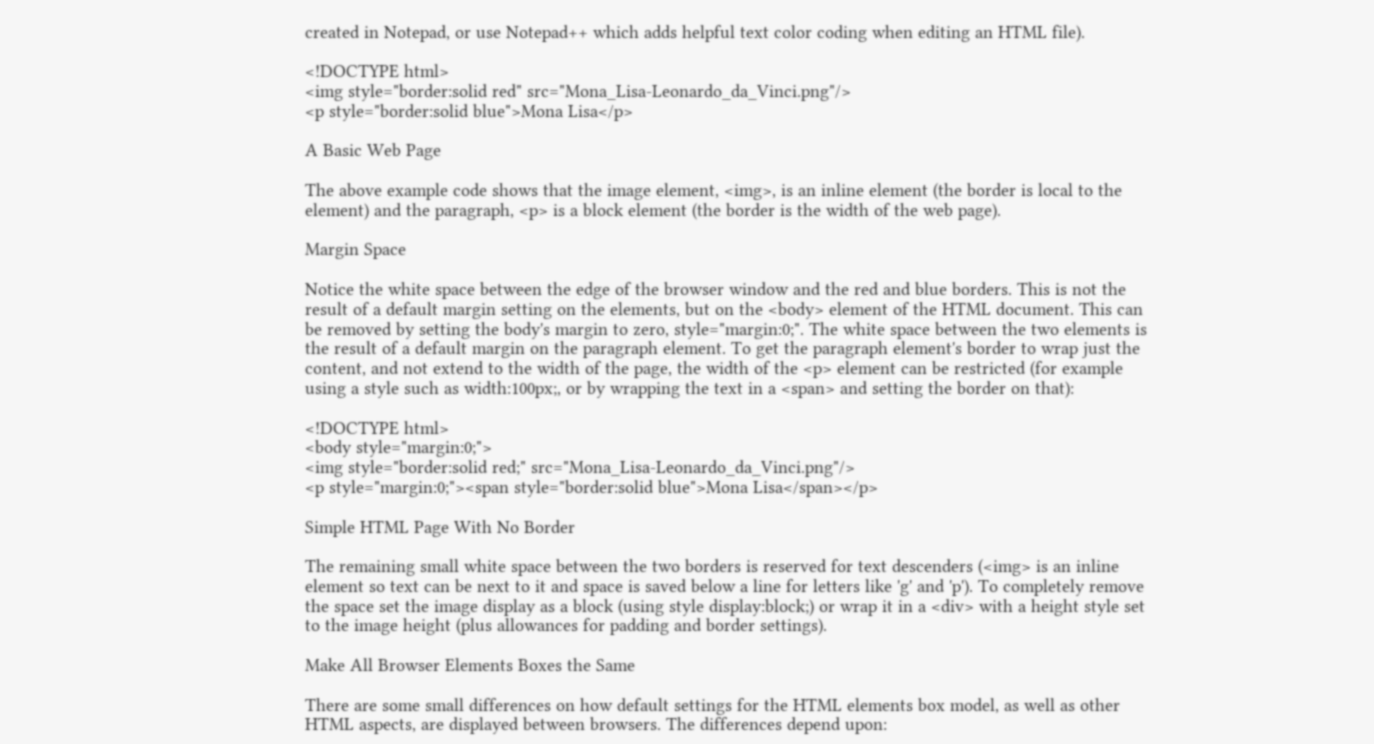created in Notepad, or use Notepad++ which adds helpful text color coding when editing an HTML file).

<!DOCTYPE html>
<img style="border:solid red" src="Mona_Lisa-Leonardo_da_Vinci.png"/>
<p style="border:solid blue">Mona Lisa</p>

A Basic Web Page

The above example code shows that the image element, <img>, is an inline element (the border is local to the element) and the paragraph, <p> is a block element (the border is the width of the web page).

Margin Space

Notice the white space between the edge of the browser window and the red and blue borders. This is not the result of a default margin setting on the elements, but on the <body> element of the HTML document. This can be removed by setting the body's margin to zero, style="margin:0;". The white space between the two elements is the result of a default margin on the paragraph element. To get the paragraph element's border to wrap just the content, and not extend to the width of the page, the width of the <p> element can be restricted (for example using a style such as width:100px;, or by wrapping the text in a <span> and setting the border on that):

<!DOCTYPE html>
<body style="margin:0;">
<img style="border:solid red;" src="Mona_Lisa-Leonardo_da_Vinci.png"/>
<p style="margin:0;"><span style="border:solid blue">Mona Lisa</span></p>

Simple HTML Page With No Border

The remaining small white space between the two borders is reserved for text descenders (<img> is an inline element so text can be next to it and space is saved below a line for letters like 'g' and 'p'). To completely remove the space set the image display as a block (using style display:block;) or wrap it in a <div> with a height style set to the image height (plus allowances for padding and border settings).

Make All Browser Elements Boxes the Same

There are some small differences on how default settings for the HTML elements box model, as well as other HTML aspects, are displayed between browsers. The differences depend upon: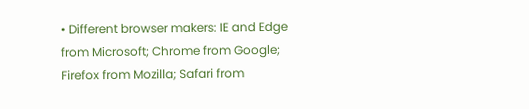• Different browser makers: IE and Edge from Microsoft; Chrome from Google; Firefox from Mozilla; Safari from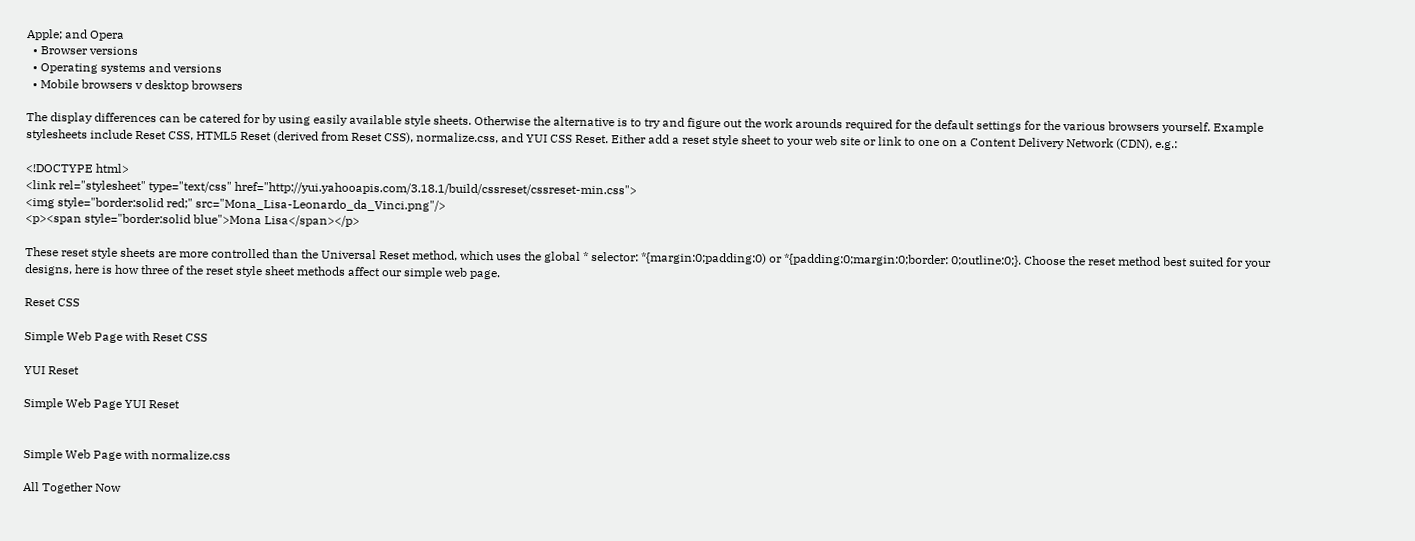Apple; and Opera
  • Browser versions
  • Operating systems and versions
  • Mobile browsers v desktop browsers

The display differences can be catered for by using easily available style sheets. Otherwise the alternative is to try and figure out the work arounds required for the default settings for the various browsers yourself. Example stylesheets include Reset CSS, HTML5 Reset (derived from Reset CSS), normalize.css, and YUI CSS Reset. Either add a reset style sheet to your web site or link to one on a Content Delivery Network (CDN), e.g.:

<!DOCTYPE html>
<link rel="stylesheet" type="text/css" href="http://yui.yahooapis.com/3.18.1/build/cssreset/cssreset-min.css">
<img style="border:solid red;" src="Mona_Lisa-Leonardo_da_Vinci.png"/>
<p><span style="border:solid blue">Mona Lisa</span></p>

These reset style sheets are more controlled than the Universal Reset method, which uses the global * selector: *{margin:0;padding:0) or *{padding:0;margin:0;border: 0;outline:0;}. Choose the reset method best suited for your designs, here is how three of the reset style sheet methods affect our simple web page.

Reset CSS

Simple Web Page with Reset CSS

YUI Reset

Simple Web Page YUI Reset


Simple Web Page with normalize.css

All Together Now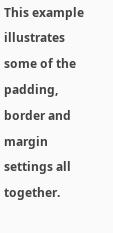This example illustrates some of the padding, border and margin settings all together.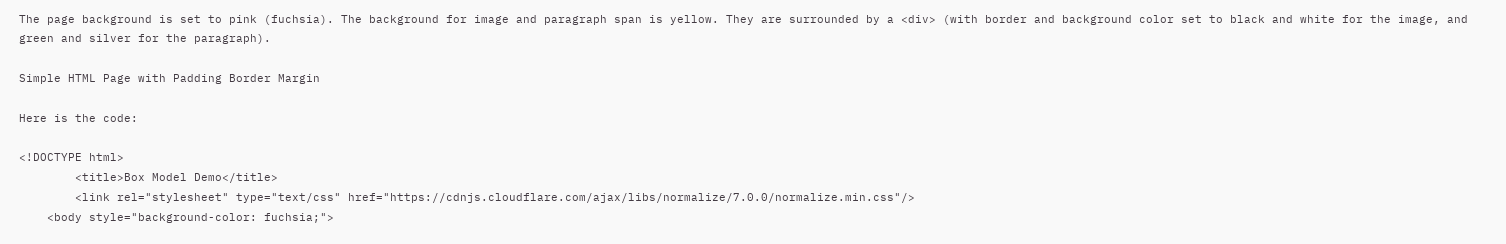The page background is set to pink (fuchsia). The background for image and paragraph span is yellow. They are surrounded by a <div> (with border and background color set to black and white for the image, and green and silver for the paragraph).

Simple HTML Page with Padding Border Margin

Here is the code:

<!DOCTYPE html>
        <title>Box Model Demo</title>
        <link rel="stylesheet" type="text/css" href="https://cdnjs.cloudflare.com/ajax/libs/normalize/7.0.0/normalize.min.css"/>
    <body style="background-color: fuchsia;">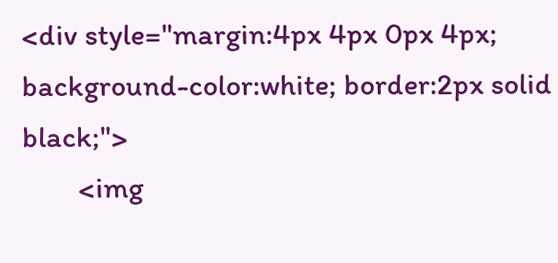<div style="margin:4px 4px 0px 4px; background-color:white; border:2px solid black;">
        <img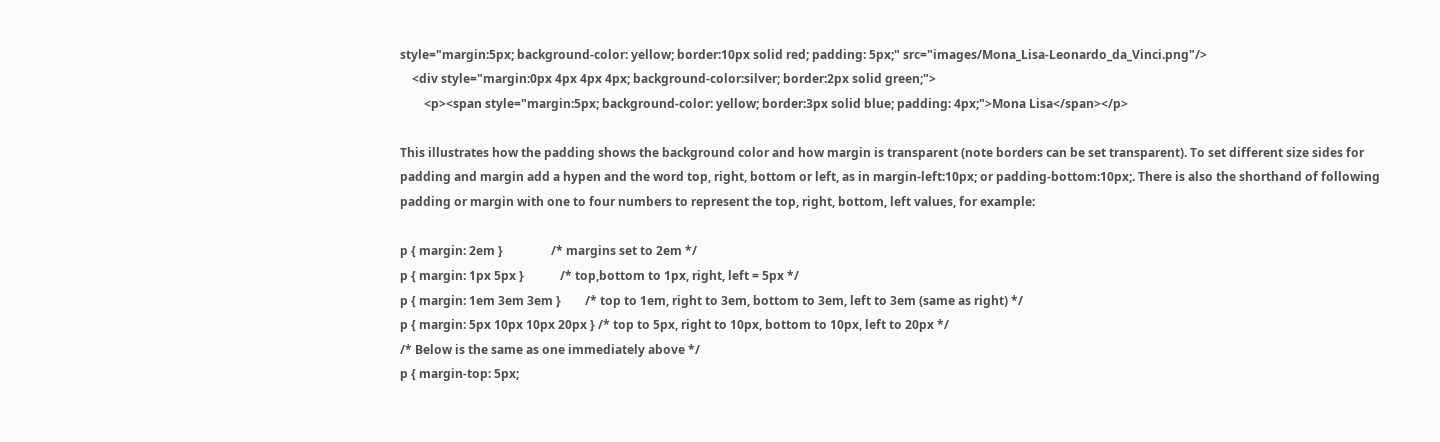style="margin:5px; background-color: yellow; border:10px solid red; padding: 5px;" src="images/Mona_Lisa-Leonardo_da_Vinci.png"/>
    <div style="margin:0px 4px 4px 4px; background-color:silver; border:2px solid green;">
        <p><span style="margin:5px; background-color: yellow; border:3px solid blue; padding: 4px;">Mona Lisa</span></p>

This illustrates how the padding shows the background color and how margin is transparent (note borders can be set transparent). To set different size sides for padding and margin add a hypen and the word top, right, bottom or left, as in margin-left:10px; or padding-bottom:10px;. There is also the shorthand of following padding or margin with one to four numbers to represent the top, right, bottom, left values, for example:

p { margin: 2em }                /* margins set to 2em */
p { margin: 1px 5px }            /* top,bottom to 1px, right, left = 5px */
p { margin: 1em 3em 3em }        /* top to 1em, right to 3em, bottom to 3em, left to 3em (same as right) */
p { margin: 5px 10px 10px 20px } /* top to 5px, right to 10px, bottom to 10px, left to 20px */
/* Below is the same as one immediately above */
p { margin-top: 5px;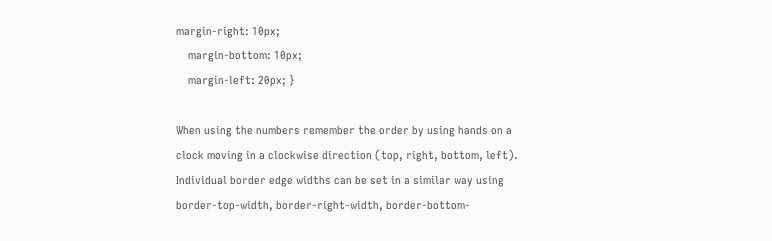margin-right: 10px;
    margin-bottom: 10px;
    margin-left: 20px; }

When using the numbers remember the order by using hands on a clock moving in a clockwise direction (top, right, bottom, left). Individual border edge widths can be set in a similar way using border-top-width, border-right-width, border-bottom-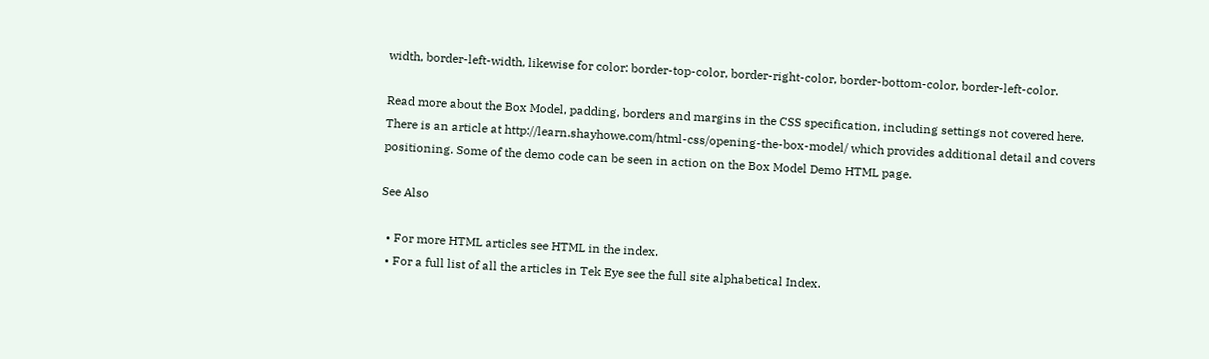width, border-left-width, likewise for color: border-top-color, border-right-color, border-bottom-color, border-left-color.

Read more about the Box Model, padding, borders and margins in the CSS specification, including settings not covered here. There is an article at http://learn.shayhowe.com/html-css/opening-the-box-model/ which provides additional detail and covers positioning. Some of the demo code can be seen in action on the Box Model Demo HTML page.

See Also

  • For more HTML articles see HTML in the index.
  • For a full list of all the articles in Tek Eye see the full site alphabetical Index.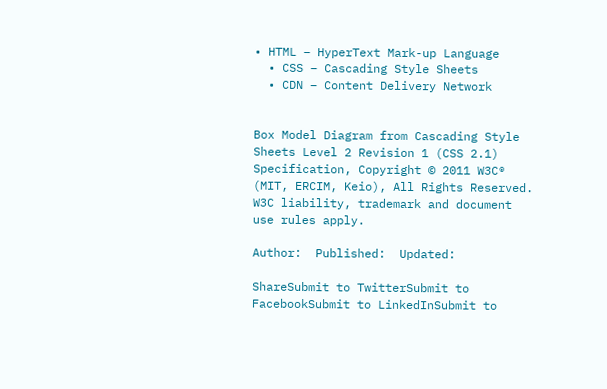• HTML – HyperText Mark-up Language
  • CSS – Cascading Style Sheets
  • CDN – Content Delivery Network


Box Model Diagram from Cascading Style Sheets Level 2 Revision 1 (CSS 2.1) Specification, Copyright © 2011 W3C® (MIT, ERCIM, Keio), All Rights Reserved. W3C liability, trademark and document use rules apply.

Author:  Published:  Updated:

ShareSubmit to TwitterSubmit to FacebookSubmit to LinkedInSubmit to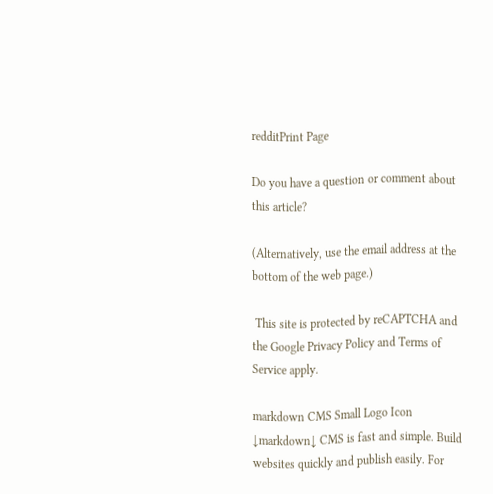redditPrint Page

Do you have a question or comment about this article?

(Alternatively, use the email address at the bottom of the web page.)

 This site is protected by reCAPTCHA and the Google Privacy Policy and Terms of Service apply.

markdown CMS Small Logo Icon ↓markdown↓ CMS is fast and simple. Build websites quickly and publish easily. For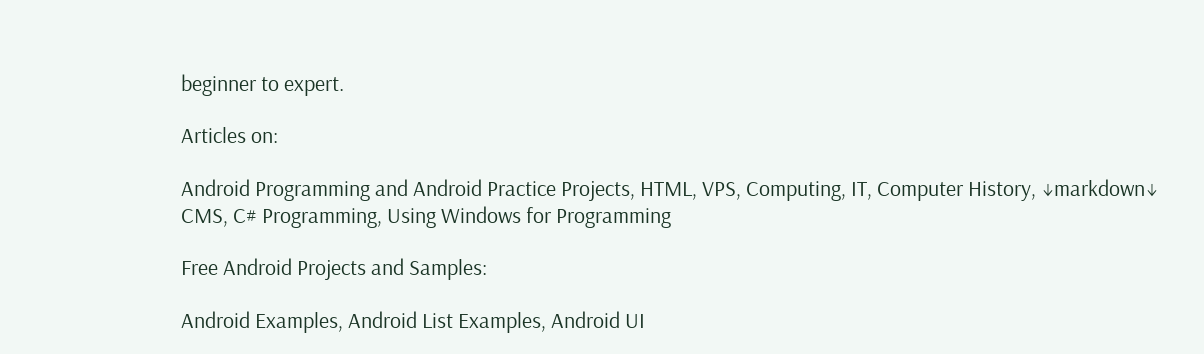beginner to expert.

Articles on:

Android Programming and Android Practice Projects, HTML, VPS, Computing, IT, Computer History, ↓markdown↓ CMS, C# Programming, Using Windows for Programming

Free Android Projects and Samples:

Android Examples, Android List Examples, Android UI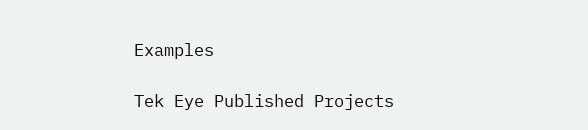Examples

Tek Eye Published Projects